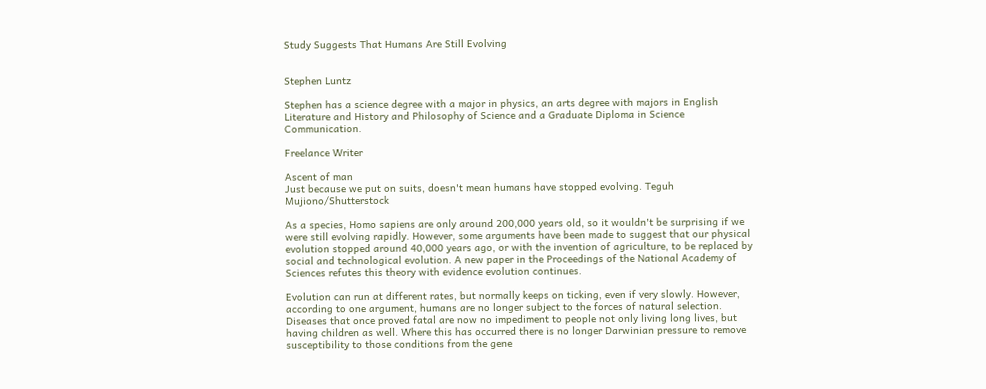Study Suggests That Humans Are Still Evolving


Stephen Luntz

Stephen has a science degree with a major in physics, an arts degree with majors in English Literature and History and Philosophy of Science and a Graduate Diploma in Science Communication.

Freelance Writer

Ascent of man
Just because we put on suits, doesn't mean humans have stopped evolving. Teguh Mujiono/Shutterstock

As a species, Homo sapiens are only around 200,000 years old, so it wouldn't be surprising if we were still evolving rapidly. However, some arguments have been made to suggest that our physical evolution stopped around 40,000 years ago, or with the invention of agriculture, to be replaced by social and technological evolution. A new paper in the Proceedings of the National Academy of Sciences refutes this theory with evidence evolution continues.

Evolution can run at different rates, but normally keeps on ticking, even if very slowly. However, according to one argument, humans are no longer subject to the forces of natural selection. Diseases that once proved fatal are now no impediment to people not only living long lives, but having children as well. Where this has occurred there is no longer Darwinian pressure to remove susceptibility to those conditions from the gene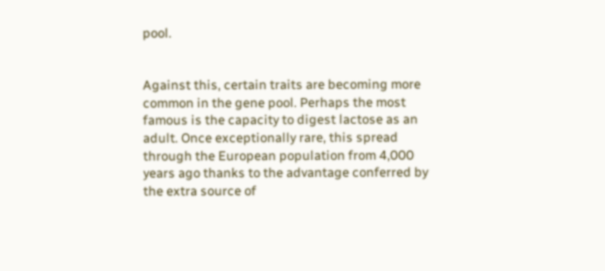pool.


Against this, certain traits are becoming more common in the gene pool. Perhaps the most famous is the capacity to digest lactose as an adult. Once exceptionally rare, this spread through the European population from 4,000 years ago thanks to the advantage conferred by the extra source of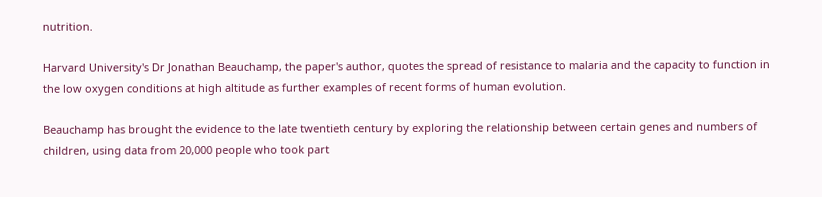nutrition.

Harvard University's Dr Jonathan Beauchamp, the paper's author, quotes the spread of resistance to malaria and the capacity to function in the low oxygen conditions at high altitude as further examples of recent forms of human evolution.

Beauchamp has brought the evidence to the late twentieth century by exploring the relationship between certain genes and numbers of children, using data from 20,000 people who took part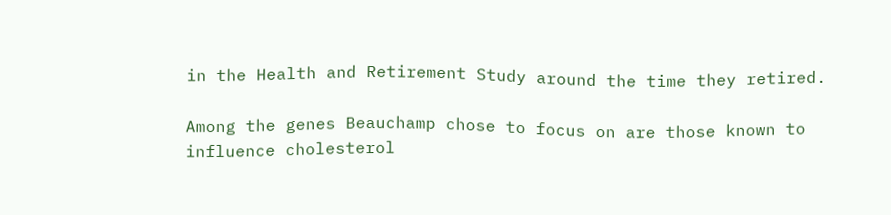in the Health and Retirement Study around the time they retired.

Among the genes Beauchamp chose to focus on are those known to influence cholesterol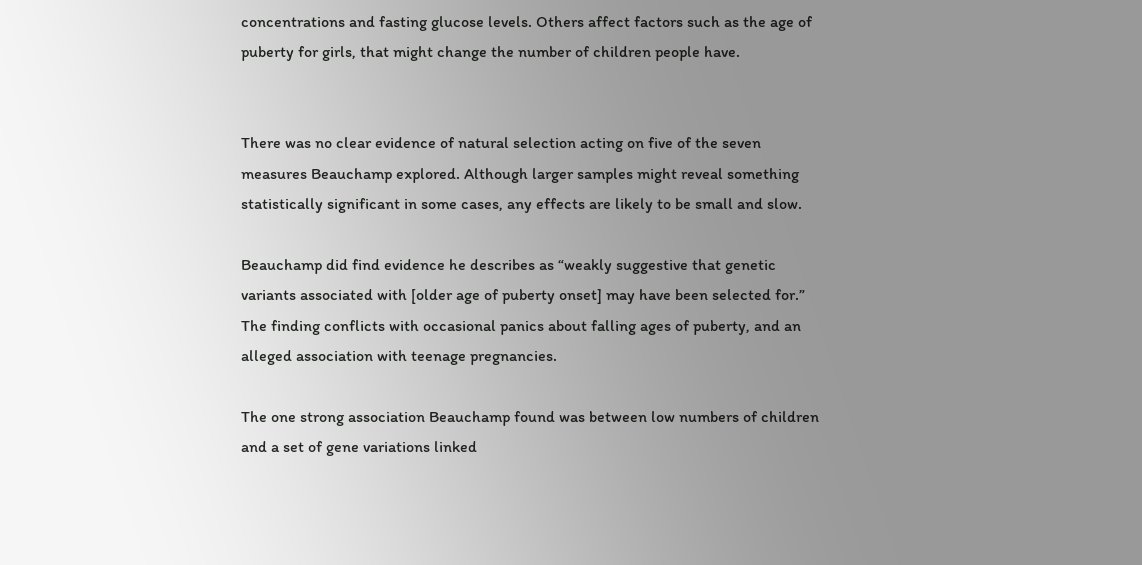concentrations and fasting glucose levels. Others affect factors such as the age of puberty for girls, that might change the number of children people have.


There was no clear evidence of natural selection acting on five of the seven measures Beauchamp explored. Although larger samples might reveal something statistically significant in some cases, any effects are likely to be small and slow.

Beauchamp did find evidence he describes as “weakly suggestive that genetic variants associated with [older age of puberty onset] may have been selected for.” The finding conflicts with occasional panics about falling ages of puberty, and an alleged association with teenage pregnancies.

The one strong association Beauchamp found was between low numbers of children and a set of gene variations linked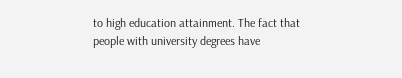to high education attainment. The fact that people with university degrees have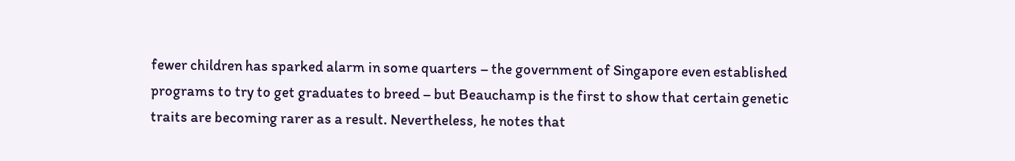fewer children has sparked alarm in some quarters – the government of Singapore even established programs to try to get graduates to breed – but Beauchamp is the first to show that certain genetic traits are becoming rarer as a result. Nevertheless, he notes that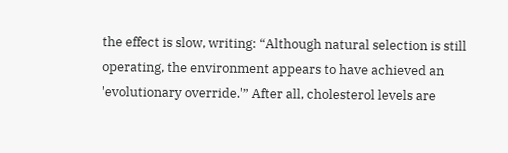the effect is slow, writing: “Although natural selection is still operating, the environment appears to have achieved an 'evolutionary override.'” After all, cholesterol levels are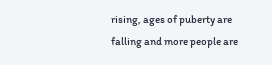rising, ages of puberty are falling and more people are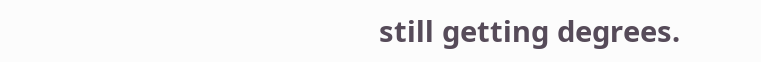still getting degrees.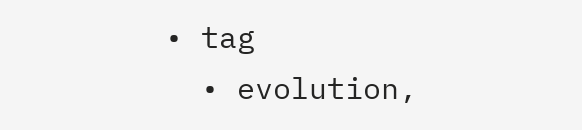• tag
  • evolution,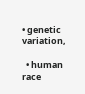• genetic variation,

  • human race